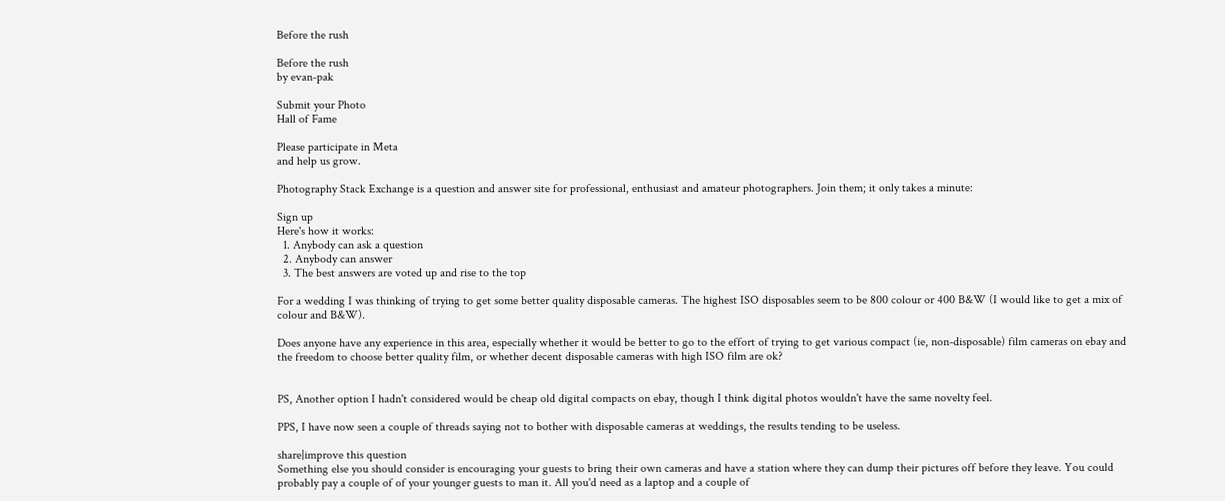Before the rush

Before the rush
by evan-pak

Submit your Photo
Hall of Fame

Please participate in Meta
and help us grow.

Photography Stack Exchange is a question and answer site for professional, enthusiast and amateur photographers. Join them; it only takes a minute:

Sign up
Here's how it works:
  1. Anybody can ask a question
  2. Anybody can answer
  3. The best answers are voted up and rise to the top

For a wedding I was thinking of trying to get some better quality disposable cameras. The highest ISO disposables seem to be 800 colour or 400 B&W (I would like to get a mix of colour and B&W).

Does anyone have any experience in this area, especially whether it would be better to go to the effort of trying to get various compact (ie, non-disposable) film cameras on ebay and the freedom to choose better quality film, or whether decent disposable cameras with high ISO film are ok?


PS, Another option I hadn't considered would be cheap old digital compacts on ebay, though I think digital photos wouldn't have the same novelty feel.

PPS, I have now seen a couple of threads saying not to bother with disposable cameras at weddings, the results tending to be useless.

share|improve this question
Something else you should consider is encouraging your guests to bring their own cameras and have a station where they can dump their pictures off before they leave. You could probably pay a couple of of your younger guests to man it. All you'd need as a laptop and a couple of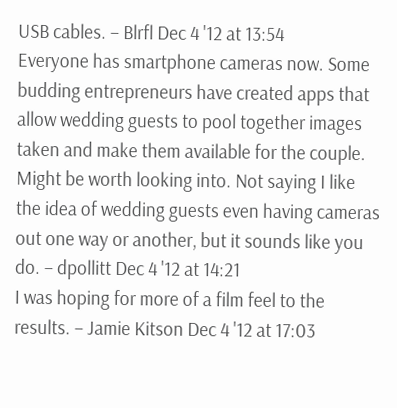USB cables. – Blrfl Dec 4 '12 at 13:54
Everyone has smartphone cameras now. Some budding entrepreneurs have created apps that allow wedding guests to pool together images taken and make them available for the couple. Might be worth looking into. Not saying I like the idea of wedding guests even having cameras out one way or another, but it sounds like you do. – dpollitt Dec 4 '12 at 14:21
I was hoping for more of a film feel to the results. – Jamie Kitson Dec 4 '12 at 17:03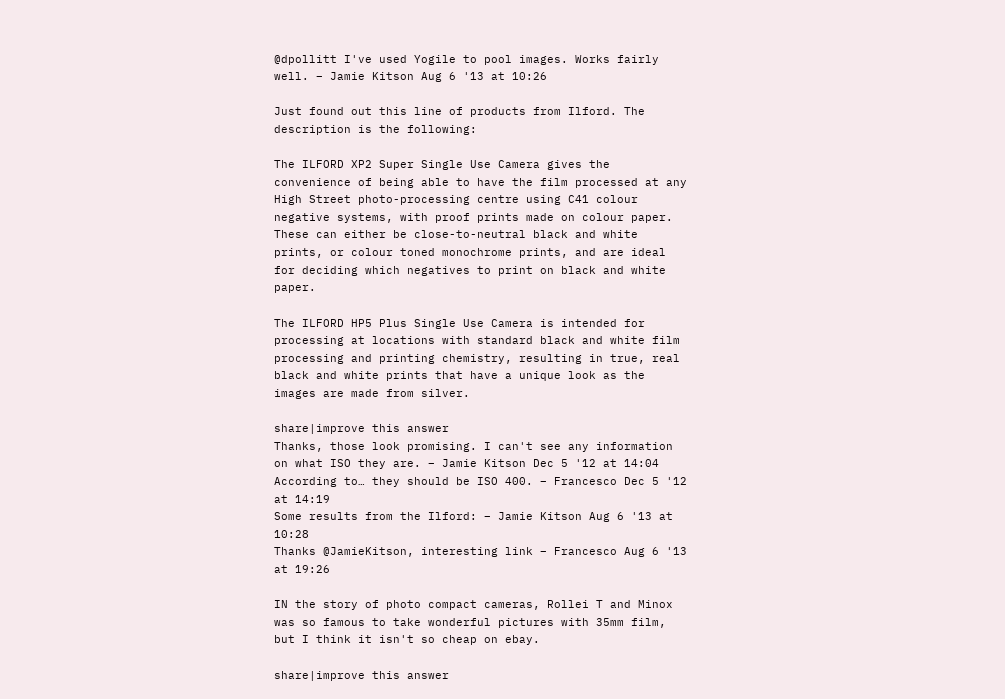@dpollitt I've used Yogile to pool images. Works fairly well. – Jamie Kitson Aug 6 '13 at 10:26

Just found out this line of products from Ilford. The description is the following:

The ILFORD XP2 Super Single Use Camera gives the convenience of being able to have the film processed at any High Street photo-processing centre using C41 colour negative systems, with proof prints made on colour paper. These can either be close-to-neutral black and white prints, or colour toned monochrome prints, and are ideal for deciding which negatives to print on black and white paper.

The ILFORD HP5 Plus Single Use Camera is intended for processing at locations with standard black and white film processing and printing chemistry, resulting in true, real black and white prints that have a unique look as the images are made from silver.

share|improve this answer
Thanks, those look promising. I can't see any information on what ISO they are. – Jamie Kitson Dec 5 '12 at 14:04
According to… they should be ISO 400. – Francesco Dec 5 '12 at 14:19
Some results from the Ilford: – Jamie Kitson Aug 6 '13 at 10:28
Thanks @JamieKitson, interesting link – Francesco Aug 6 '13 at 19:26

IN the story of photo compact cameras, Rollei T and Minox was so famous to take wonderful pictures with 35mm film, but I think it isn't so cheap on ebay.

share|improve this answer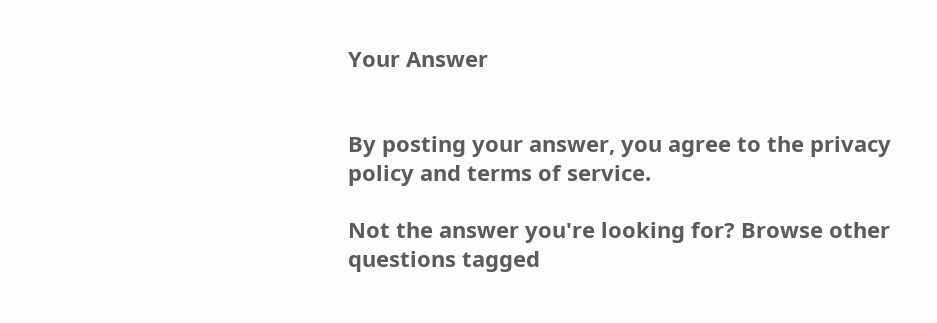Your Answer


By posting your answer, you agree to the privacy policy and terms of service.

Not the answer you're looking for? Browse other questions tagged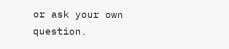or ask your own question.